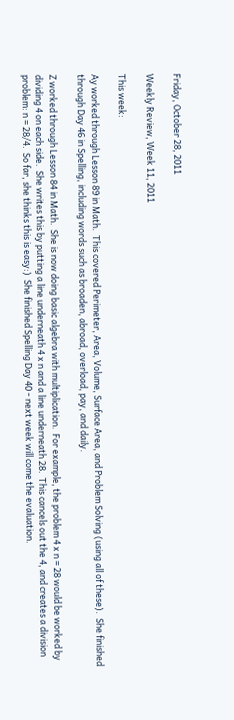Friday, October 28, 2011

Weekly Review, Week 11, 2011

This week:

Ay worked through Lesson 89 in Math.  This covered Perimeter, Area, Volume, Surface Area, and Problem Solving (using all of these).  She finished through Day 46 in Spelling, including words such as broaden, abroad, overload, pay, and daily.

Z worked through Lesson 84 in Math.  She is now doing basic algebra with multiplication.  For example, the problem 4 x n = 28 would be worked by dividing 4 on each side.  She writes this by putting a line underneath 4 x n and a line underneath 28.  This cancels out the 4, and creates a division problem: n = 28/4.  So far, she thinks this is easy:)  She finished Spelling Day 40 - next week will come the evaluation.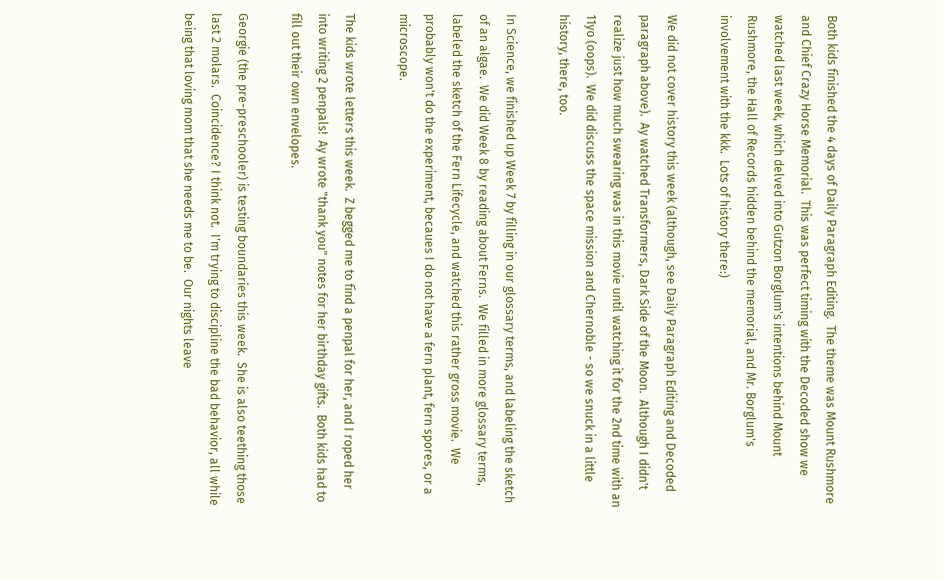Both kids finished the 4 days of Daily Paragraph Editing.  The theme was Mount Rushmore and Chief Crazy Horse Memorial.  This was perfect timing with the Decoded show we watched last week, which delved into Gutzon Borglum's intentions behind Mount Rushmore, the Hall of Records hidden behind the memorial, and Mr. Borglum's involvement with the kkk.  Lots of history there:)

We did not cover history this week (although, see Daily Paragraph Editing and Decoded paragraph above).  Ay watched Transformers, Dark Side of the Moon.  Although I didn't realize just how much swearing was in this movie until watching it for the 2nd time with an 11yo (oops).  We did discuss the space mission and Chernoble - so we snuck in a little history, there, too.

In Science, we finished up Week 7 by filling in our glossary terms, and labeling the sketch of an algae.  We did Week 8 by reading about Ferns.  We filled in more glossary terms, labeled the sketch of the Fern Lifecycle, and watched this rather gross movie.  We probably won't do the experiment, becaues I do not have a fern plant, fern spores, or a microscope.

The kids wrote letters this week.  Z begged me to find a penpal for her, and I roped her into writing 2 penpals!  Ay wrote "thank you" notes for her birthday gifts.  Both kids had to fill out their own envelopes.

Georgie (the pre-preschooler) is testing boundaries this week.  She is also teething those last 2 molars.  Coincidence? I think not.  I'm trying to discipline the bad behavior, all while being that loving mom that she needs me to be.  Our nights leave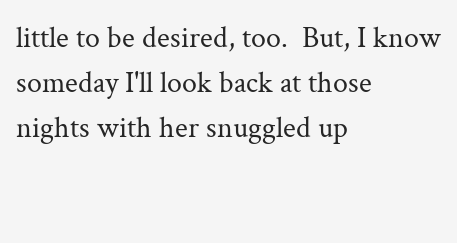little to be desired, too.  But, I know someday I'll look back at those nights with her snuggled up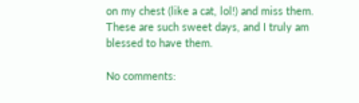on my chest (like a cat, lol!) and miss them.  These are such sweet days, and I truly am blessed to have them.

No comments: